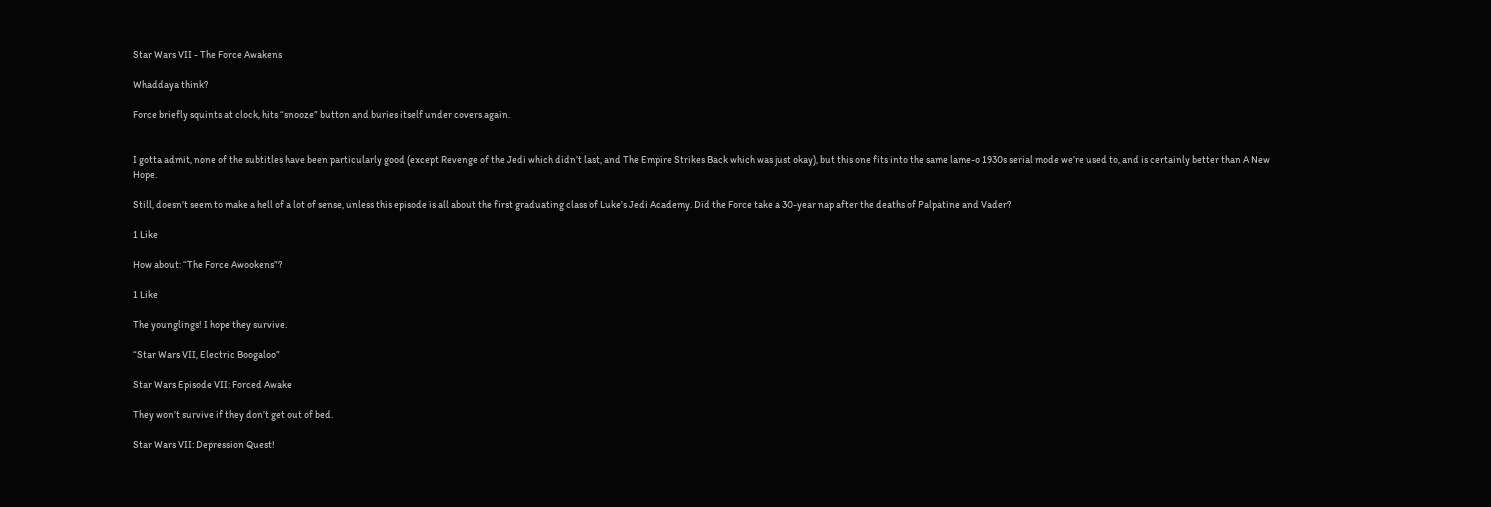Star Wars VII - The Force Awakens

Whaddaya think?

Force briefly squints at clock, hits “snooze” button and buries itself under covers again.


I gotta admit, none of the subtitles have been particularly good (except Revenge of the Jedi which didn’t last, and The Empire Strikes Back which was just okay), but this one fits into the same lame-o 1930s serial mode we’re used to, and is certainly better than A New Hope.

Still, doesn’t seem to make a hell of a lot of sense, unless this episode is all about the first graduating class of Luke’s Jedi Academy. Did the Force take a 30-year nap after the deaths of Palpatine and Vader?

1 Like

How about: “The Force Awookens”?

1 Like

The younglings! I hope they survive.

“Star Wars VII, Electric Boogaloo”

Star Wars Episode VII: Forced Awake

They won’t survive if they don’t get out of bed.

Star Wars VII: Depression Quest!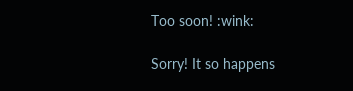Too soon! :wink:

Sorry! It so happens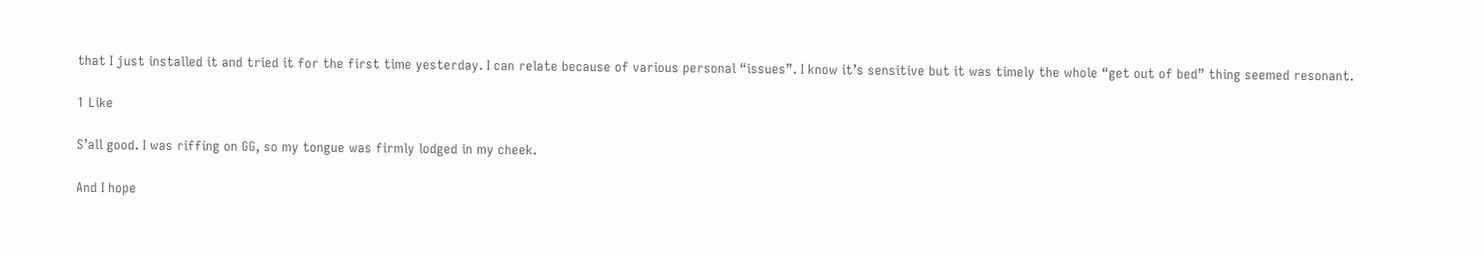that I just installed it and tried it for the first time yesterday. I can relate because of various personal “issues”. I know it’s sensitive but it was timely the whole “get out of bed” thing seemed resonant.

1 Like

S’all good. I was riffing on GG, so my tongue was firmly lodged in my cheek.

And I hope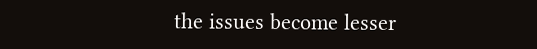the issues become lesser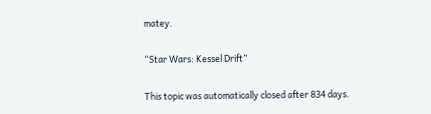matey.

“Star Wars: Kessel Drift”

This topic was automatically closed after 834 days.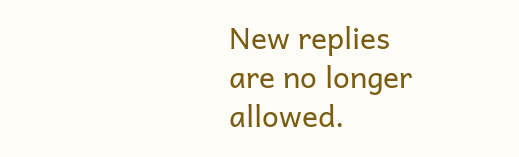New replies are no longer allowed.